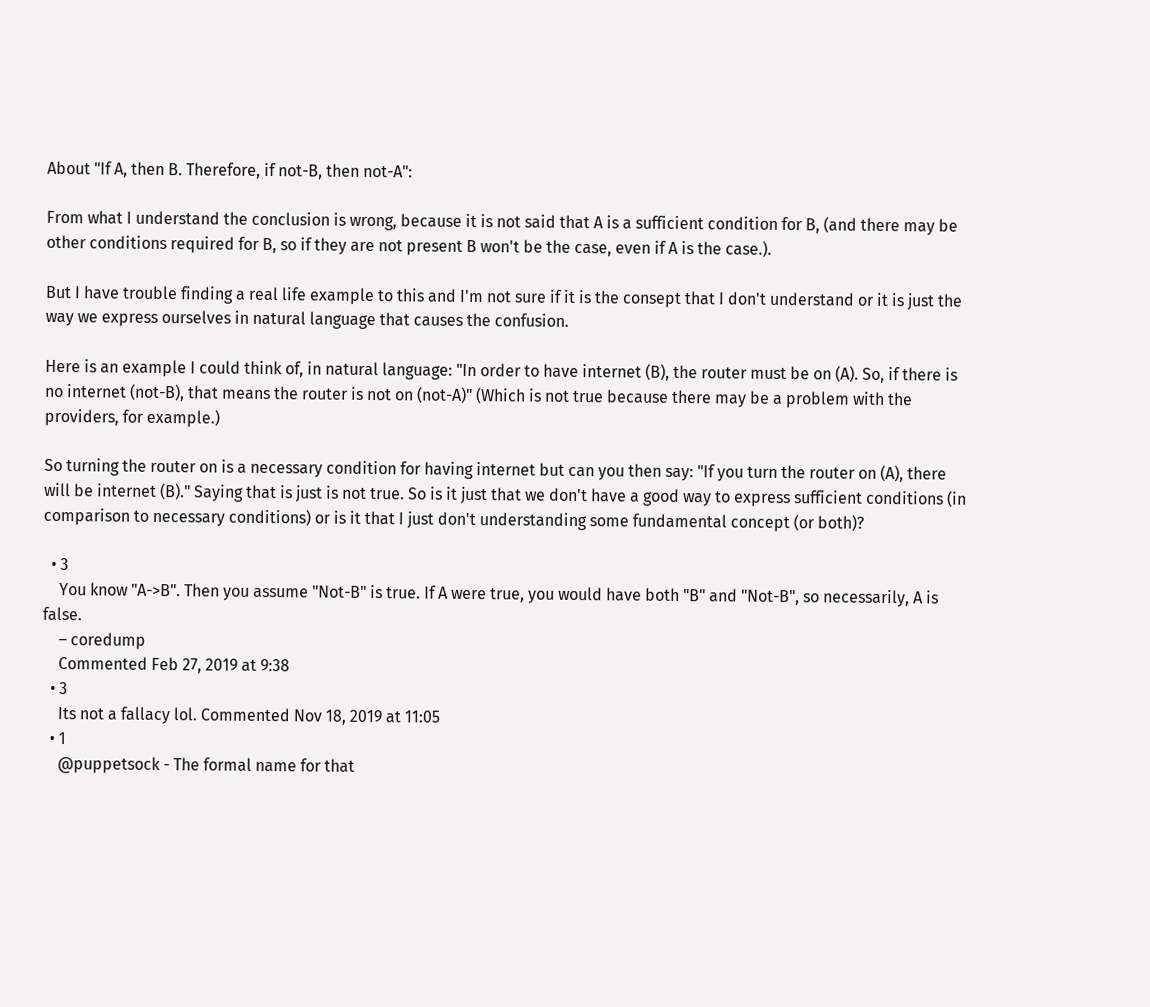About "If A, then B. Therefore, if not-B, then not-A":

From what I understand the conclusion is wrong, because it is not said that A is a sufficient condition for B, (and there may be other conditions required for B, so if they are not present B won't be the case, even if A is the case.).

But I have trouble finding a real life example to this and I'm not sure if it is the consept that I don't understand or it is just the way we express ourselves in natural language that causes the confusion.

Here is an example I could think of, in natural language: "In order to have internet (B), the router must be on (A). So, if there is no internet (not-B), that means the router is not on (not-A)" (Which is not true because there may be a problem with the providers, for example.)

So turning the router on is a necessary condition for having internet but can you then say: "If you turn the router on (A), there will be internet (B)." Saying that is just is not true. So is it just that we don't have a good way to express sufficient conditions (in comparison to necessary conditions) or is it that I just don't understanding some fundamental concept (or both)?

  • 3
    You know "A->B". Then you assume "Not-B" is true. If A were true, you would have both "B" and "Not-B", so necessarily, A is false.
    – coredump
    Commented Feb 27, 2019 at 9:38
  • 3
    Its not a fallacy lol. Commented Nov 18, 2019 at 11:05
  • 1
    @puppetsock - The formal name for that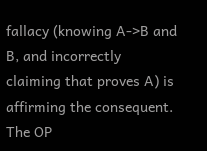fallacy (knowing A->B and B, and incorrectly claiming that proves A) is affirming the consequent. The OP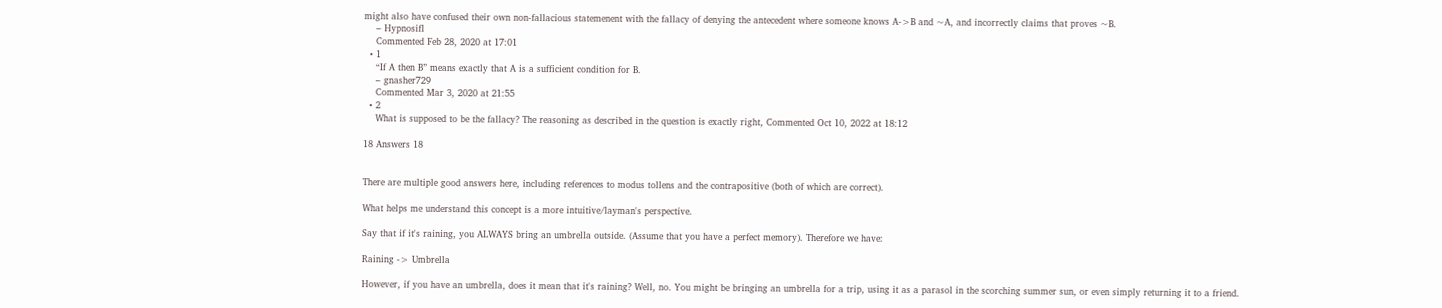might also have confused their own non-fallacious statemenent with the fallacy of denying the antecedent where someone knows A->B and ~A, and incorrectly claims that proves ~B.
    – Hypnosifl
    Commented Feb 28, 2020 at 17:01
  • 1
    “If A then B” means exactly that A is a sufficient condition for B.
    – gnasher729
    Commented Mar 3, 2020 at 21:55
  • 2
    What is supposed to be the fallacy? The reasoning as described in the question is exactly right, Commented Oct 10, 2022 at 18:12

18 Answers 18


There are multiple good answers here, including references to modus tollens and the contrapositive (both of which are correct).

What helps me understand this concept is a more intuitive/layman's perspective.

Say that if it's raining, you ALWAYS bring an umbrella outside. (Assume that you have a perfect memory). Therefore we have:

Raining -> Umbrella

However, if you have an umbrella, does it mean that it's raining? Well, no. You might be bringing an umbrella for a trip, using it as a parasol in the scorching summer sun, or even simply returning it to a friend.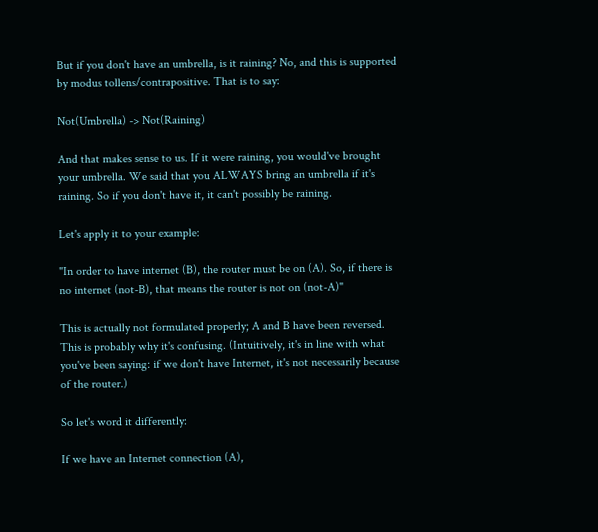But if you don't have an umbrella, is it raining? No, and this is supported by modus tollens/contrapositive. That is to say:

Not(Umbrella) -> Not(Raining)

And that makes sense to us. If it were raining, you would've brought your umbrella. We said that you ALWAYS bring an umbrella if it's raining. So if you don't have it, it can't possibly be raining.

Let's apply it to your example:

"In order to have internet (B), the router must be on (A). So, if there is no internet (not-B), that means the router is not on (not-A)"

This is actually not formulated properly; A and B have been reversed. This is probably why it's confusing. (Intuitively, it's in line with what you've been saying: if we don't have Internet, it's not necessarily because of the router.)

So let's word it differently:

If we have an Internet connection (A),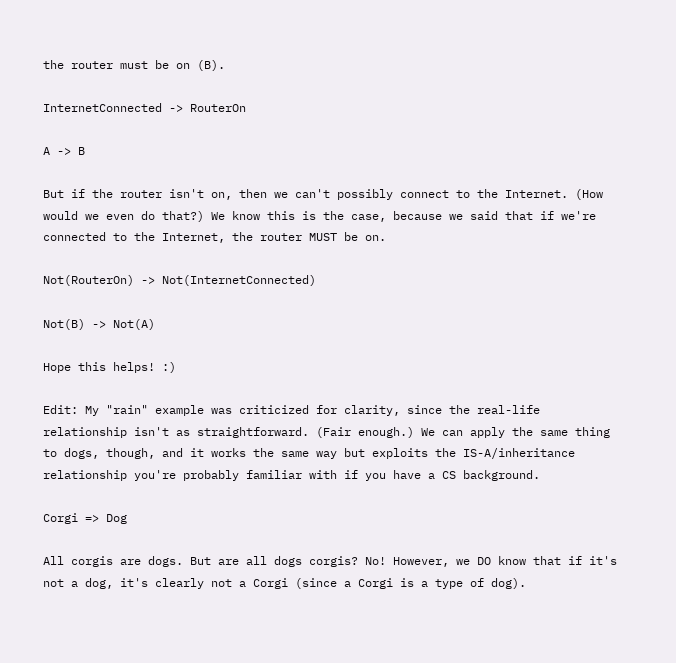the router must be on (B).

InternetConnected -> RouterOn

A -> B

But if the router isn't on, then we can't possibly connect to the Internet. (How would we even do that?) We know this is the case, because we said that if we're connected to the Internet, the router MUST be on.

Not(RouterOn) -> Not(InternetConnected)

Not(B) -> Not(A)

Hope this helps! :)

Edit: My "rain" example was criticized for clarity, since the real-life relationship isn't as straightforward. (Fair enough.) We can apply the same thing to dogs, though, and it works the same way but exploits the IS-A/inheritance relationship you're probably familiar with if you have a CS background.

Corgi => Dog

All corgis are dogs. But are all dogs corgis? No! However, we DO know that if it's not a dog, it's clearly not a Corgi (since a Corgi is a type of dog).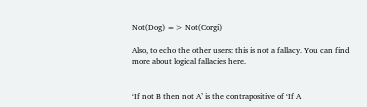Not(Dog) => Not(Corgi)

Also, to echo the other users: this is not a fallacy. You can find more about logical fallacies here.


‘If not B then not A’ is the contrapositive of ‘If A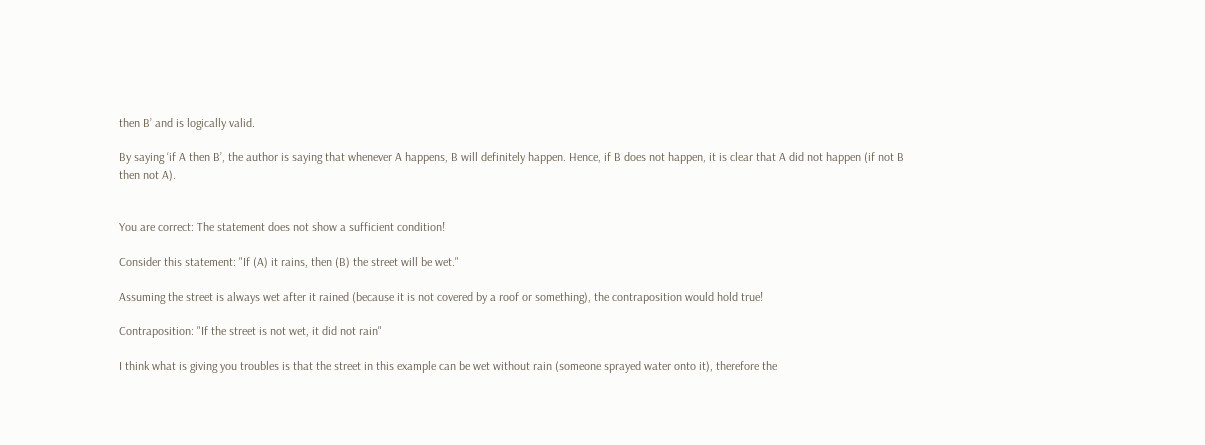then B’ and is logically valid.

By saying ‘if A then B’, the author is saying that whenever A happens, B will definitely happen. Hence, if B does not happen, it is clear that A did not happen (if not B then not A).


You are correct: The statement does not show a sufficient condition!

Consider this statement: "If (A) it rains, then (B) the street will be wet."

Assuming the street is always wet after it rained (because it is not covered by a roof or something), the contraposition would hold true!

Contraposition: "If the street is not wet, it did not rain"

I think what is giving you troubles is that the street in this example can be wet without rain (someone sprayed water onto it), therefore the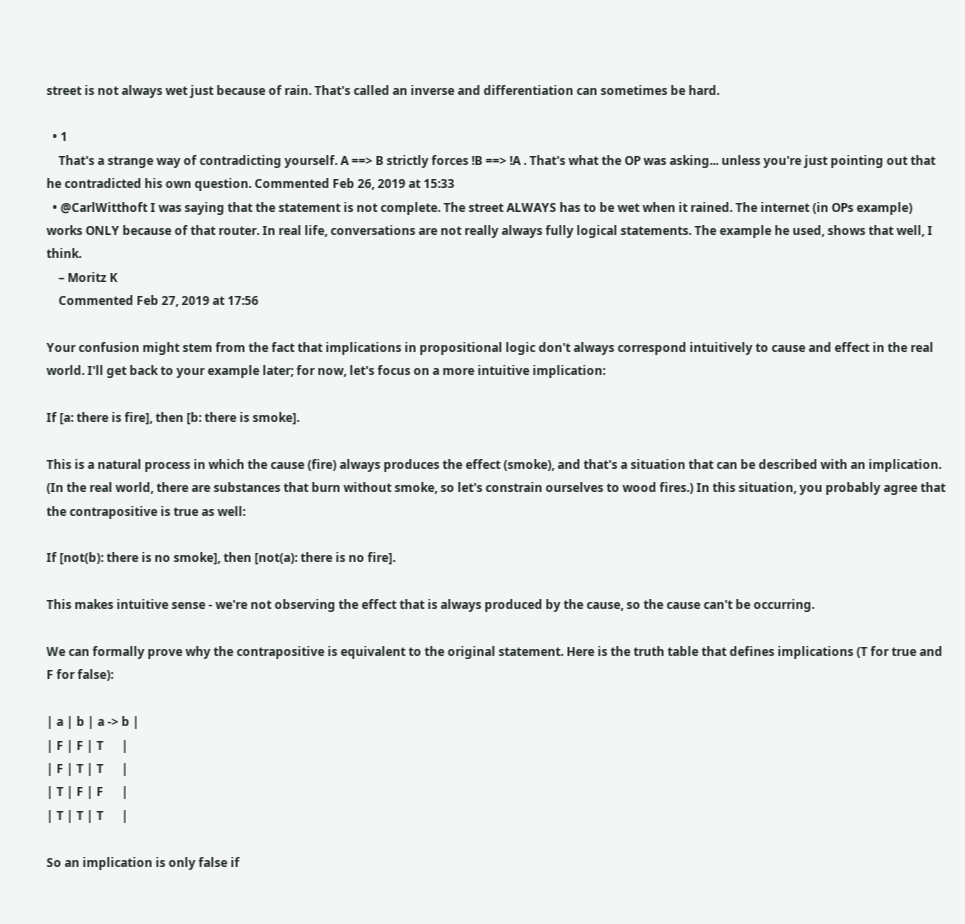street is not always wet just because of rain. That's called an inverse and differentiation can sometimes be hard.

  • 1
    That's a strange way of contradicting yourself. A ==> B strictly forces !B ==> !A . That's what the OP was asking... unless you're just pointing out that he contradicted his own question. Commented Feb 26, 2019 at 15:33
  • @CarlWitthoft I was saying that the statement is not complete. The street ALWAYS has to be wet when it rained. The internet (in OPs example) works ONLY because of that router. In real life, conversations are not really always fully logical statements. The example he used, shows that well, I think.
    – Moritz K
    Commented Feb 27, 2019 at 17:56

Your confusion might stem from the fact that implications in propositional logic don't always correspond intuitively to cause and effect in the real world. I'll get back to your example later; for now, let's focus on a more intuitive implication:

If [a: there is fire], then [b: there is smoke].

This is a natural process in which the cause (fire) always produces the effect (smoke), and that's a situation that can be described with an implication. (In the real world, there are substances that burn without smoke, so let's constrain ourselves to wood fires.) In this situation, you probably agree that the contrapositive is true as well:

If [not(b): there is no smoke], then [not(a): there is no fire].

This makes intuitive sense - we're not observing the effect that is always produced by the cause, so the cause can't be occurring.

We can formally prove why the contrapositive is equivalent to the original statement. Here is the truth table that defines implications (T for true and F for false):

| a | b | a -> b |
| F | F | T      |
| F | T | T      |
| T | F | F      |
| T | T | T      |

So an implication is only false if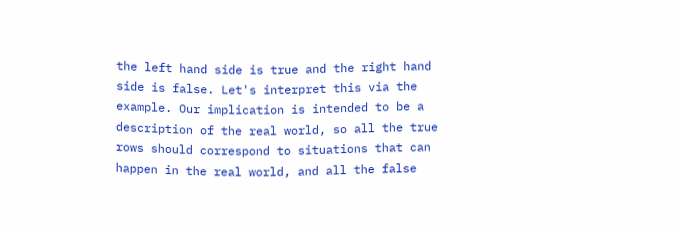the left hand side is true and the right hand side is false. Let's interpret this via the example. Our implication is intended to be a description of the real world, so all the true rows should correspond to situations that can happen in the real world, and all the false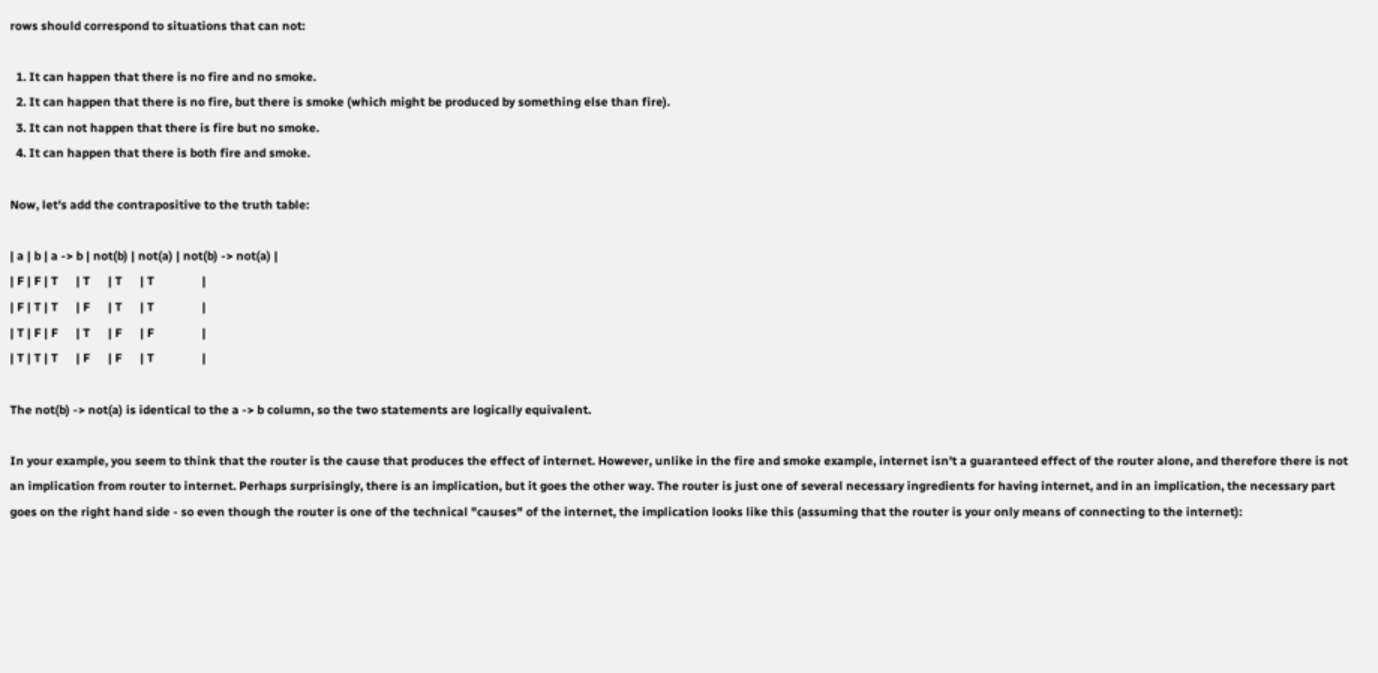rows should correspond to situations that can not:

  1. It can happen that there is no fire and no smoke.
  2. It can happen that there is no fire, but there is smoke (which might be produced by something else than fire).
  3. It can not happen that there is fire but no smoke.
  4. It can happen that there is both fire and smoke.

Now, let's add the contrapositive to the truth table:

| a | b | a -> b | not(b) | not(a) | not(b) -> not(a) |
| F | F | T      | T      | T      | T                |
| F | T | T      | F      | T      | T                |
| T | F | F      | T      | F      | F                |
| T | T | T      | F      | F      | T                |

The not(b) -> not(a) is identical to the a -> b column, so the two statements are logically equivalent.

In your example, you seem to think that the router is the cause that produces the effect of internet. However, unlike in the fire and smoke example, internet isn't a guaranteed effect of the router alone, and therefore there is not an implication from router to internet. Perhaps surprisingly, there is an implication, but it goes the other way. The router is just one of several necessary ingredients for having internet, and in an implication, the necessary part goes on the right hand side - so even though the router is one of the technical "causes" of the internet, the implication looks like this (assuming that the router is your only means of connecting to the internet):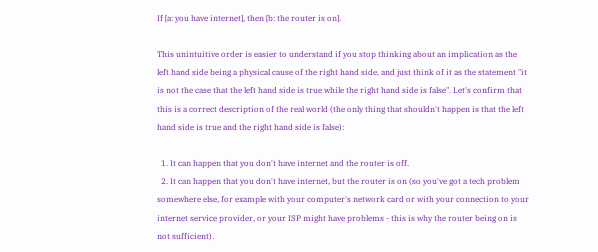If [a: you have internet], then [b: the router is on].

This unintuitive order is easier to understand if you stop thinking about an implication as the left hand side being a physical cause of the right hand side, and just think of it as the statement "it is not the case that the left hand side is true while the right hand side is false". Let's confirm that this is a correct description of the real world (the only thing that shouldn't happen is that the left hand side is true and the right hand side is false):

  1. It can happen that you don't have internet and the router is off.
  2. It can happen that you don't have internet, but the router is on (so you've got a tech problem somewhere else, for example with your computer's network card or with your connection to your internet service provider, or your ISP might have problems - this is why the router being on is not sufficient).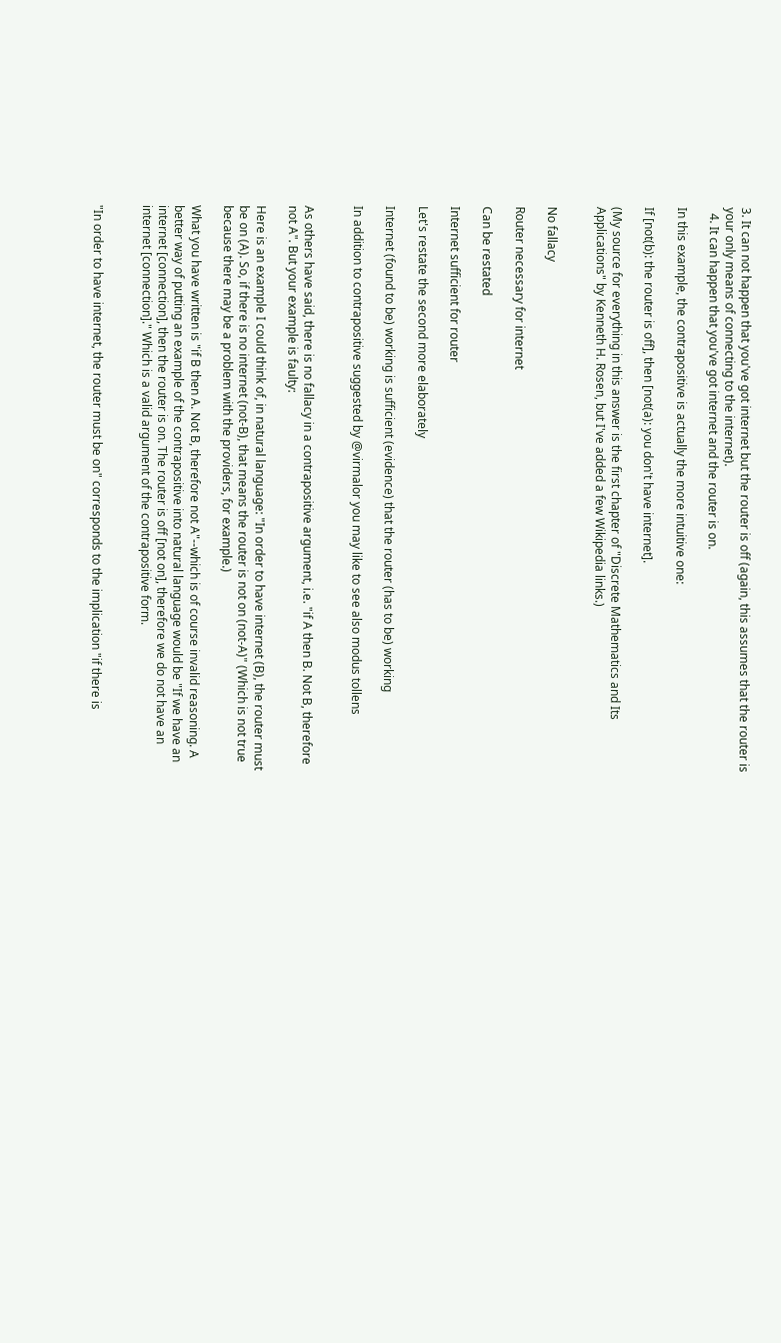3. It can not happen that you've got internet but the router is off (again, this assumes that the router is your only means of connecting to the internet).
  4. It can happen that you've got internet and the router is on.

In this example, the contrapositive is actually the more intuitive one:

If [not(b): the router is off], then [not(a): you don't have internet].

(My source for everything in this answer is the first chapter of "Discrete Mathematics and Its Applications" by Kenneth H. Rosen, but I've added a few Wikipedia links.)


No fallacy

Router necessary for internet

Can be restated

Internet sufficient for router

Let's restate the second more elaborately

Internet (found to be) working is sufficient (evidence) that the router (has to be) working

In addition to contrapositive suggested by @virmalor you may like to see also modus tollens


As others have said, there is no fallacy in a contrapositive argument, i.e. "if A then B. Not B, therefore not A". But your example is faulty:

Here is an example I could think of, in natural language: "In order to have internet (B), the router must be on (A). So, if there is no internet (not-B), that means the router is not on (not-A)" (Which is not true because there may be a problem with the providers, for example.)

What you have written is "if B then A. Not B, therefore not A"--which is of course invalid reasoning. A better way of putting an example of the contrapositive into natural language would be "If we have an internet [connection], then the router is on. The router is off [not on], therefore we do not have an internet [connection]." Which is a valid argument of the contrapositive form.


"In order to have internet, the router must be on" corresponds to the implication "if there is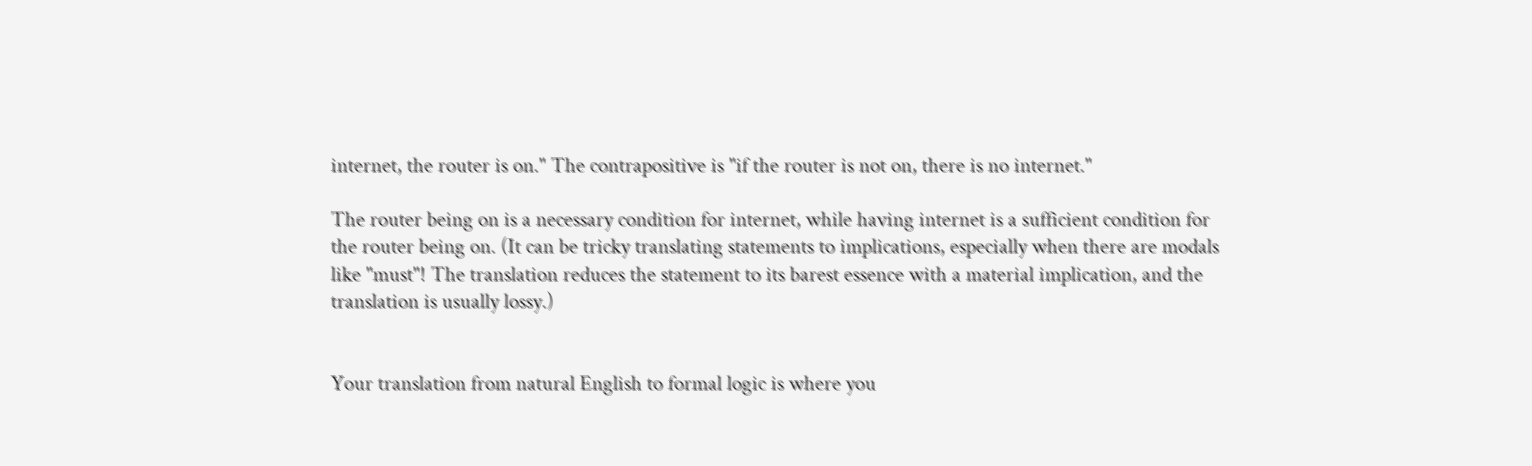internet, the router is on." The contrapositive is "if the router is not on, there is no internet."

The router being on is a necessary condition for internet, while having internet is a sufficient condition for the router being on. (It can be tricky translating statements to implications, especially when there are modals like "must"! The translation reduces the statement to its barest essence with a material implication, and the translation is usually lossy.)


Your translation from natural English to formal logic is where you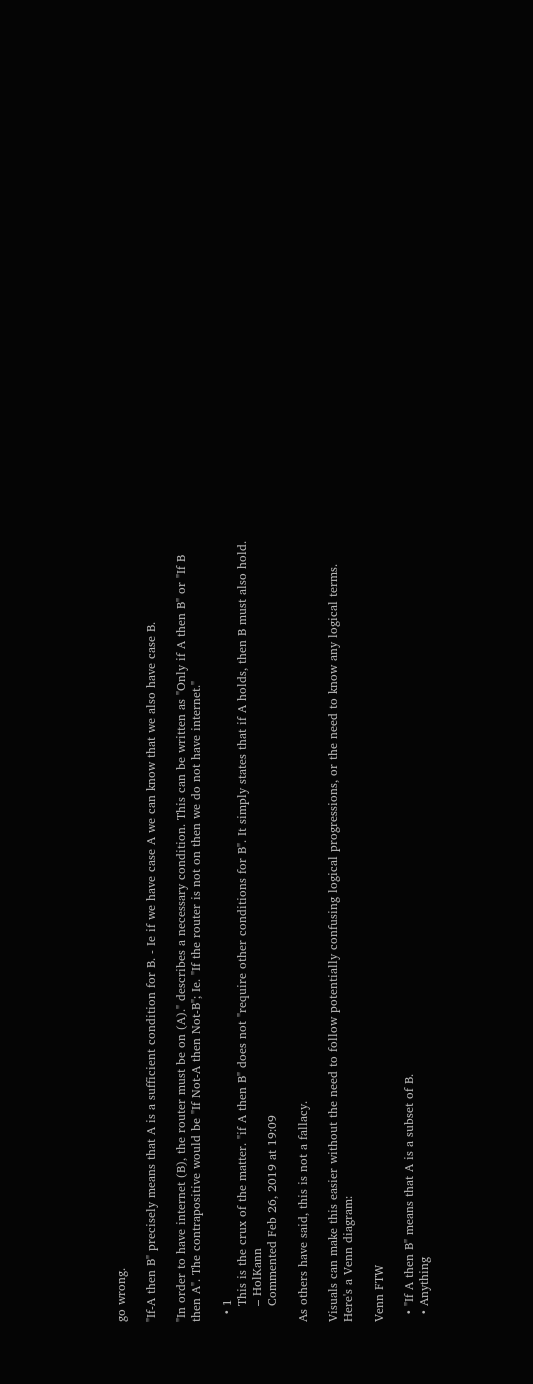go wrong.

"If-A then B" precisely means that A is a sufficient condition for B. - Ie if we have case A we can know that we also have case B.

"In order to have internet (B), the router must be on (A)." describes a necessary condition. This can be written as "Only if A then B" or "If B then A". The contrapositive would be "If Not-A then Not-B"; Ie. "If the router is not on then we do not have internet."

  • 1
    This is the crux of the matter. "if A then B" does not "require other conditions for B". It simply states that if A holds, then B must also hold.
    – HolKann
    Commented Feb 26, 2019 at 19:09

As others have said, this is not a fallacy.

Visuals can make this easier without the need to follow potentially confusing logical progressions, or the need to know any logical terms. Here's a Venn diagram:

Venn FTW

  • "If A then B" means that A is a subset of B.
  • Anything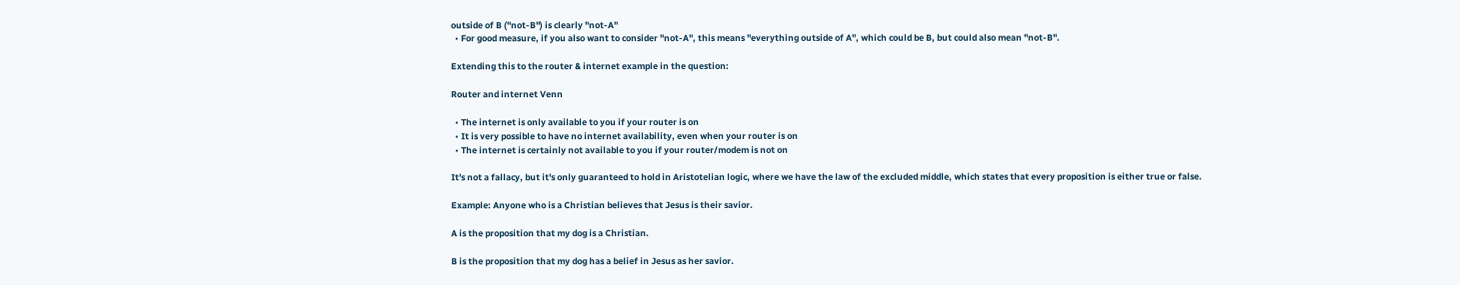outside of B ("not-B") is clearly "not-A"
  • For good measure, if you also want to consider "not-A", this means "everything outside of A", which could be B, but could also mean "not-B".

Extending this to the router & internet example in the question:

Router and internet Venn

  • The internet is only available to you if your router is on
  • It is very possible to have no internet availability, even when your router is on
  • The internet is certainly not available to you if your router/modem is not on

It's not a fallacy, but it's only guaranteed to hold in Aristotelian logic, where we have the law of the excluded middle, which states that every proposition is either true or false.

Example: Anyone who is a Christian believes that Jesus is their savior.

A is the proposition that my dog is a Christian.

B is the proposition that my dog has a belief in Jesus as her savior.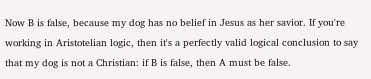Now B is false, because my dog has no belief in Jesus as her savior. If you're working in Aristotelian logic, then it's a perfectly valid logical conclusion to say that my dog is not a Christian: if B is false, then A must be false.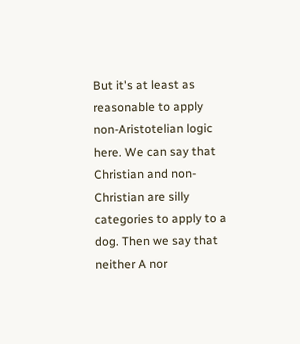But it's at least as reasonable to apply non-Aristotelian logic here. We can say that Christian and non-Christian are silly categories to apply to a dog. Then we say that neither A nor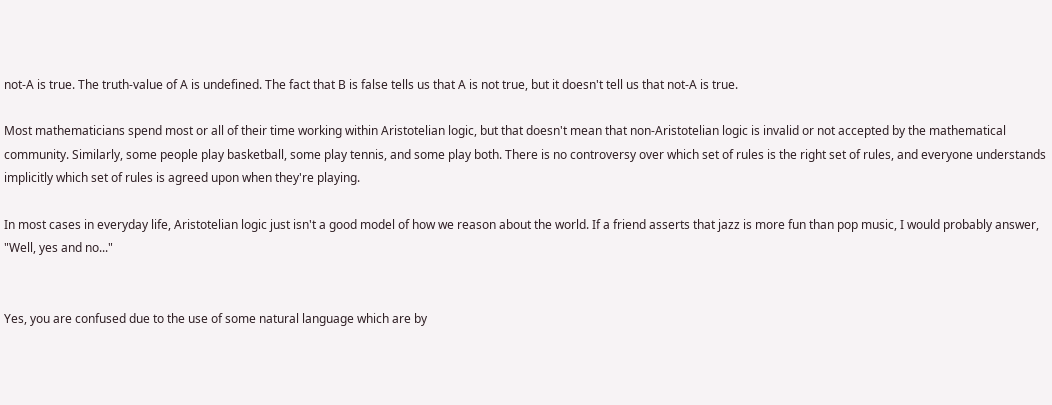not-A is true. The truth-value of A is undefined. The fact that B is false tells us that A is not true, but it doesn't tell us that not-A is true.

Most mathematicians spend most or all of their time working within Aristotelian logic, but that doesn't mean that non-Aristotelian logic is invalid or not accepted by the mathematical community. Similarly, some people play basketball, some play tennis, and some play both. There is no controversy over which set of rules is the right set of rules, and everyone understands implicitly which set of rules is agreed upon when they're playing.

In most cases in everyday life, Aristotelian logic just isn't a good model of how we reason about the world. If a friend asserts that jazz is more fun than pop music, I would probably answer, "Well, yes and no..."


Yes, you are confused due to the use of some natural language which are by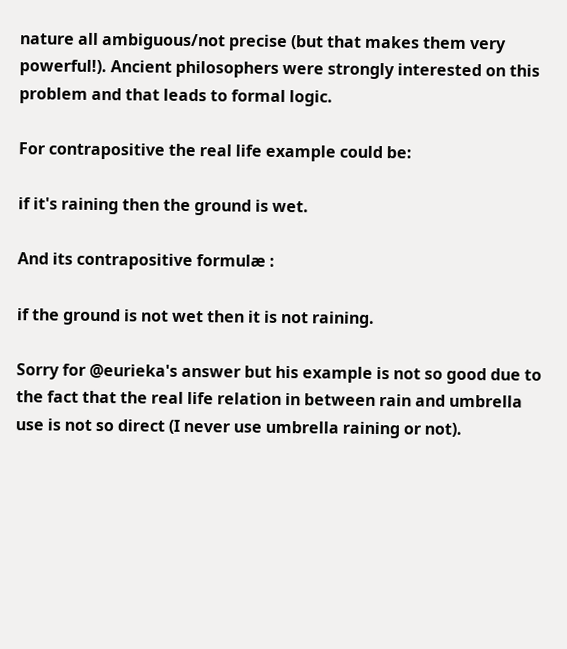nature all ambiguous/not precise (but that makes them very powerful!). Ancient philosophers were strongly interested on this problem and that leads to formal logic.

For contrapositive the real life example could be:

if it's raining then the ground is wet.

And its contrapositive formulæ :

if the ground is not wet then it is not raining.

Sorry for @eurieka's answer but his example is not so good due to the fact that the real life relation in between rain and umbrella use is not so direct (I never use umbrella raining or not).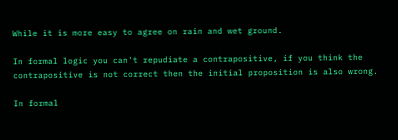While it is more easy to agree on rain and wet ground.

In formal logic you can't repudiate a contrapositive, if you think the contrapositive is not correct then the initial proposition is also wrong.

In formal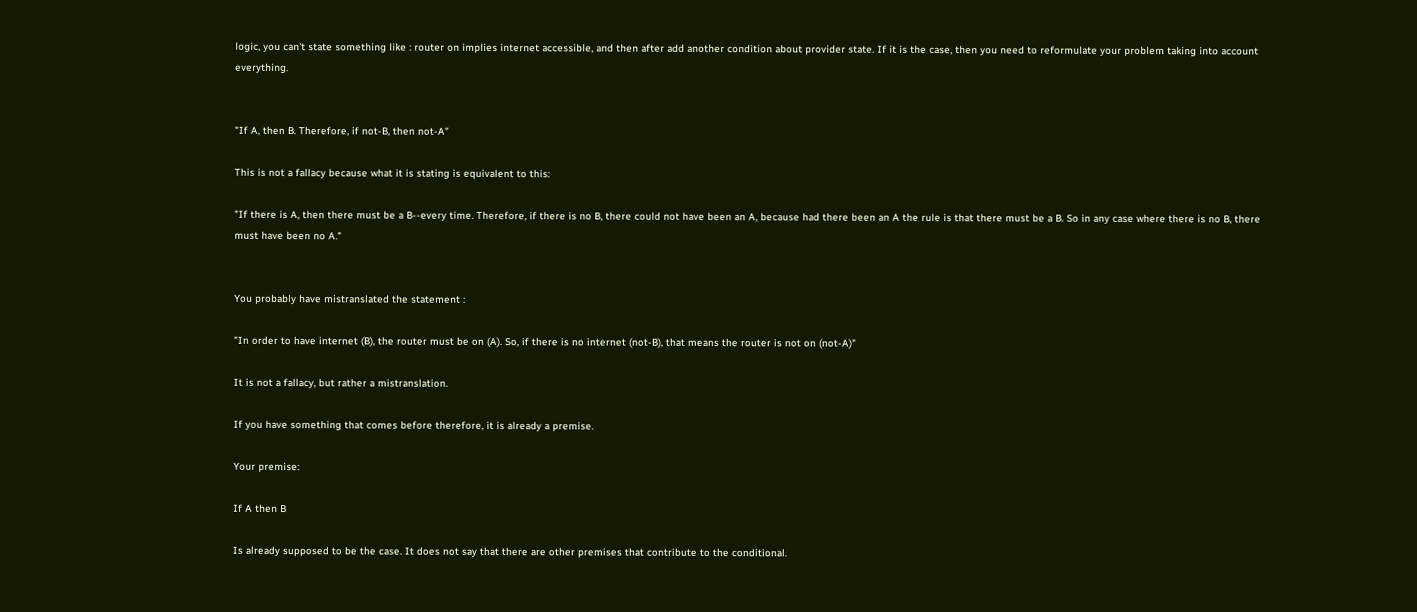logic, you can't state something like : router on implies internet accessible, and then after add another condition about provider state. If it is the case, then you need to reformulate your problem taking into account everything.


"If A, then B. Therefore, if not-B, then not-A"

This is not a fallacy because what it is stating is equivalent to this:

"If there is A, then there must be a B--every time. Therefore, if there is no B, there could not have been an A, because had there been an A the rule is that there must be a B. So in any case where there is no B, there must have been no A."


You probably have mistranslated the statement :

"In order to have internet (B), the router must be on (A). So, if there is no internet (not-B), that means the router is not on (not-A)"

It is not a fallacy, but rather a mistranslation.

If you have something that comes before therefore, it is already a premise.

Your premise:

If A then B

Is already supposed to be the case. It does not say that there are other premises that contribute to the conditional.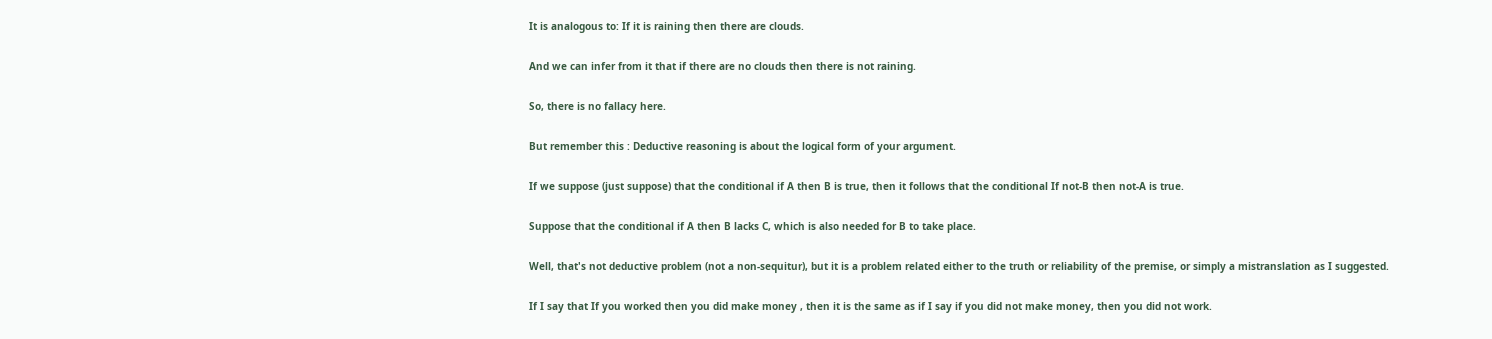It is analogous to: If it is raining then there are clouds.

And we can infer from it that if there are no clouds then there is not raining.

So, there is no fallacy here.

But remember this : Deductive reasoning is about the logical form of your argument.

If we suppose (just suppose) that the conditional if A then B is true, then it follows that the conditional If not-B then not-A is true.

Suppose that the conditional if A then B lacks C, which is also needed for B to take place.

Well, that's not deductive problem (not a non-sequitur), but it is a problem related either to the truth or reliability of the premise, or simply a mistranslation as I suggested.

If I say that If you worked then you did make money , then it is the same as if I say if you did not make money, then you did not work.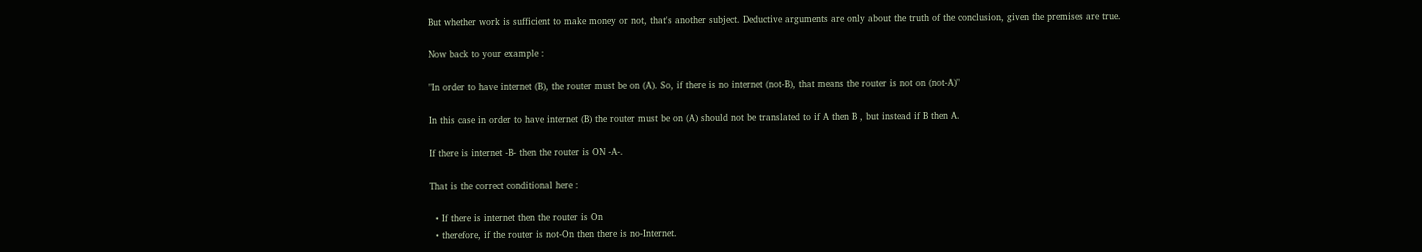But whether work is sufficient to make money or not, that's another subject. Deductive arguments are only about the truth of the conclusion, given the premises are true.

Now back to your example :

"In order to have internet (B), the router must be on (A). So, if there is no internet (not-B), that means the router is not on (not-A)"

In this case in order to have internet (B) the router must be on (A) should not be translated to if A then B , but instead if B then A.

If there is internet -B- then the router is ON -A-.

That is the correct conditional here :

  • If there is internet then the router is On
  • therefore, if the router is not-On then there is no-Internet.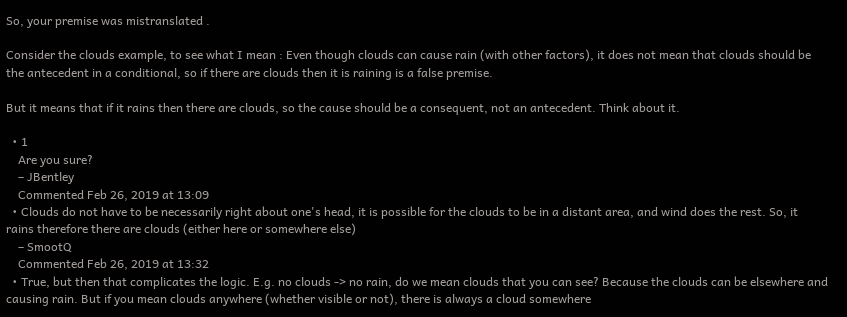So, your premise was mistranslated .

Consider the clouds example, to see what I mean : Even though clouds can cause rain (with other factors), it does not mean that clouds should be the antecedent in a conditional, so if there are clouds then it is raining is a false premise.

But it means that if it rains then there are clouds, so the cause should be a consequent, not an antecedent. Think about it.

  • 1
    Are you sure?
    – JBentley
    Commented Feb 26, 2019 at 13:09
  • Clouds do not have to be necessarily right about one's head, it is possible for the clouds to be in a distant area, and wind does the rest. So, it rains therefore there are clouds (either here or somewhere else)
    – SmootQ
    Commented Feb 26, 2019 at 13:32
  • True, but then that complicates the logic. E.g. no clouds -> no rain, do we mean clouds that you can see? Because the clouds can be elsewhere and causing rain. But if you mean clouds anywhere (whether visible or not), there is always a cloud somewhere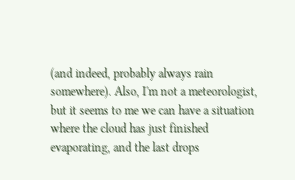(and indeed, probably always rain somewhere). Also, I'm not a meteorologist, but it seems to me we can have a situation where the cloud has just finished evaporating, and the last drops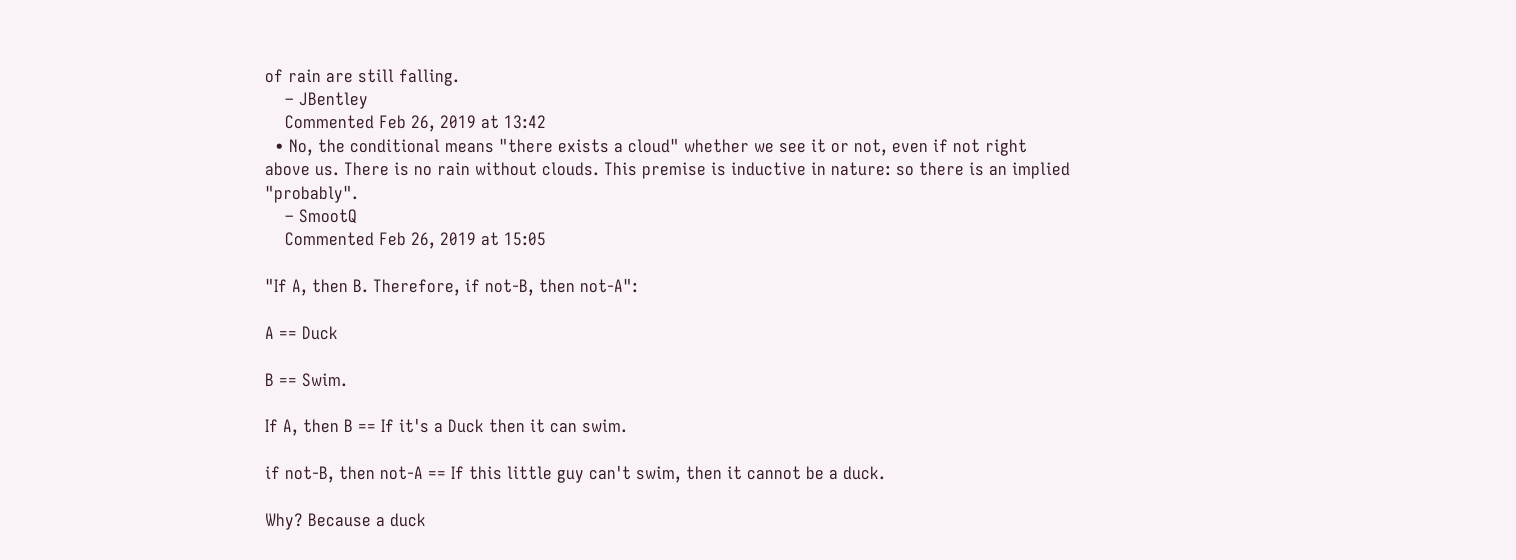of rain are still falling.
    – JBentley
    Commented Feb 26, 2019 at 13:42
  • No, the conditional means "there exists a cloud" whether we see it or not, even if not right above us. There is no rain without clouds. This premise is inductive in nature: so there is an implied "probably".
    – SmootQ
    Commented Feb 26, 2019 at 15:05

"If A, then B. Therefore, if not-B, then not-A":

A == Duck

B == Swim.

If A, then B == If it's a Duck then it can swim.

if not-B, then not-A == If this little guy can't swim, then it cannot be a duck.

Why? Because a duck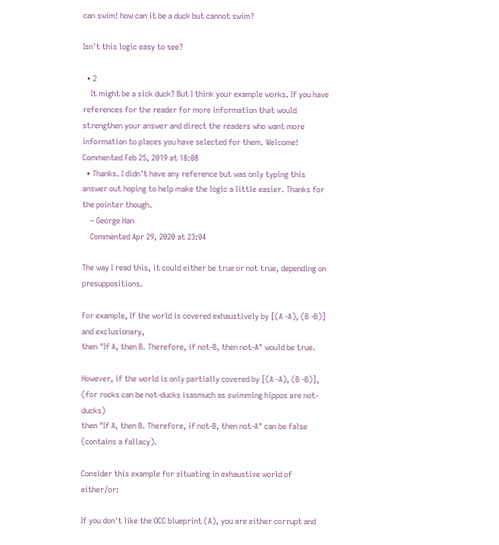can swim! how can it be a duck but cannot swim?

Isn't this logic easy to see?

  • 2
    It might be a sick duck? But I think your example works. If you have references for the reader for more information that would strengthen your answer and direct the readers who want more information to places you have selected for them. Welcome! Commented Feb 25, 2019 at 18:08
  • Thanks. I didn't have any reference but was only typing this answer out hoping to help make the logic a little easier. Thanks for the pointer though.
    – George Han
    Commented Apr 29, 2020 at 23:04

The way I read this, it could either be true or not true, depending on presuppositions.

For example, If the world is covered exhaustively by [(A -A), (B -B)] and exclusionary,
then "If A, then B. Therefore, if not-B, then not-A" would be true.

However, if the world is only partially covered by [(A -A), (B -B)],
(for rocks can be not-ducks isasmuch as swimming hippos are not-ducks)
then "If A, then B. Therefore, if not-B, then not-A" can be false (contains a fallacy).

Consider this example for situating in exhaustive world of either/or:

If you don't like the OCC blueprint (A), you are either corrupt and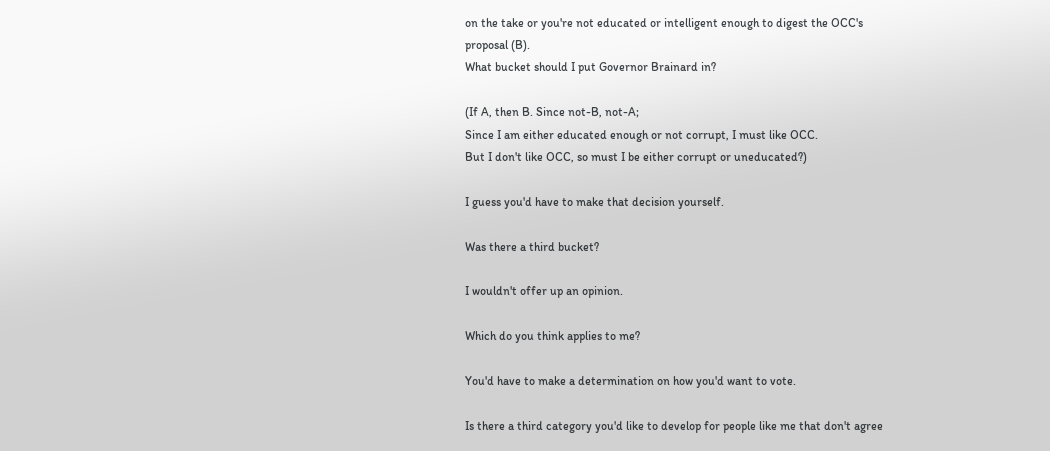on the take or you're not educated or intelligent enough to digest the OCC's proposal (B).
What bucket should I put Governor Brainard in?

(If A, then B. Since not-B, not-A;
Since I am either educated enough or not corrupt, I must like OCC.
But I don't like OCC, so must I be either corrupt or uneducated?)

I guess you'd have to make that decision yourself.

Was there a third bucket?

I wouldn't offer up an opinion.

Which do you think applies to me?

You'd have to make a determination on how you'd want to vote.

Is there a third category you'd like to develop for people like me that don't agree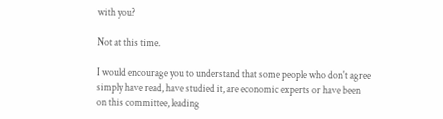with you?

Not at this time.

I would encourage you to understand that some people who don't agree simply have read, have studied it, are economic experts or have been on this committee, leading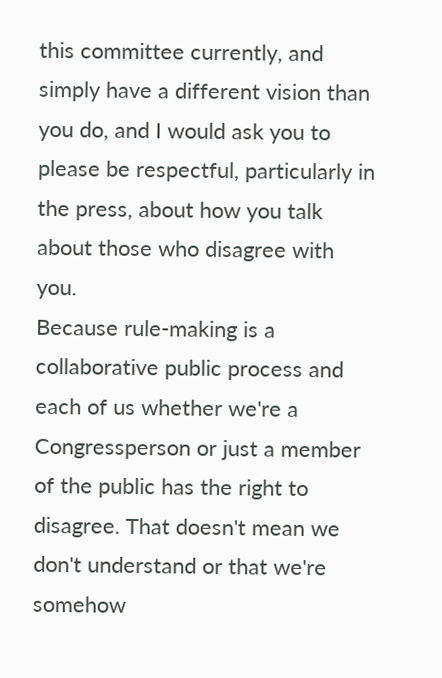this committee currently, and simply have a different vision than you do, and I would ask you to please be respectful, particularly in the press, about how you talk about those who disagree with you.
Because rule-making is a collaborative public process and each of us whether we're a Congressperson or just a member of the public has the right to disagree. That doesn't mean we don't understand or that we're somehow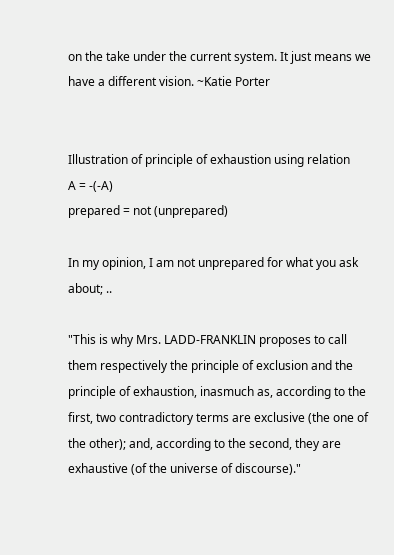on the take under the current system. It just means we have a different vision. ~Katie Porter


Illustration of principle of exhaustion using relation
A = -(-A)
prepared = not (unprepared)

In my opinion, I am not unprepared for what you ask about; ..

"This is why Mrs. LADD-FRANKLIN proposes to call them respectively the principle of exclusion and the principle of exhaustion, inasmuch as, according to the first, two contradictory terms are exclusive (the one of the other); and, according to the second, they are exhaustive (of the universe of discourse)."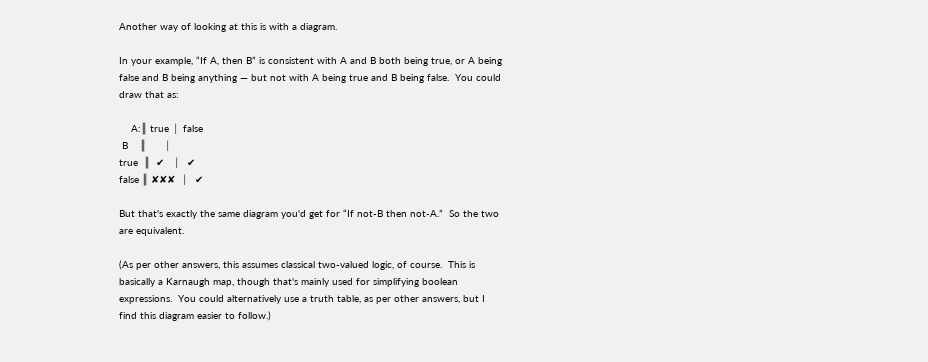Another way of looking at this is with a diagram.

In your example, “If A, then B” is consistent with A and B both being true, or A being false and B being anything — but not with A being true and B being false.  You could draw that as:

    A:║ true │ false
 B    ║      │
true  ║  ✔   │  ✔
false ║ ✘✘✘  │  ✔

But that's exactly the same diagram you'd get for “If not-B then not-A.”  So the two are equivalent.

(As per other answers, this assumes classical two-valued logic, of course.  This is basically a Karnaugh map, though that's mainly used for simplifying boolean expressions.  You could alternatively use a truth table, as per other answers, but I find this diagram easier to follow.)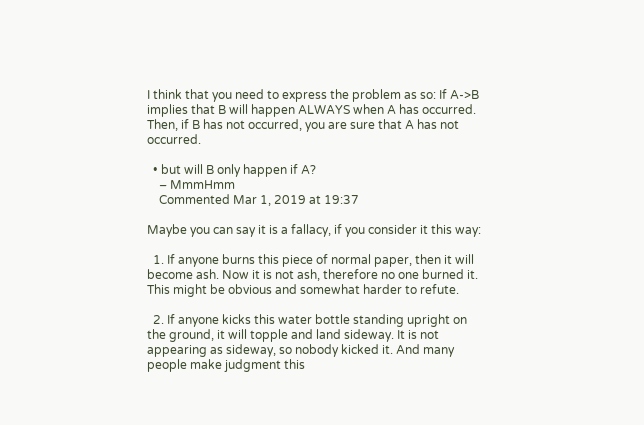I think that you need to express the problem as so: If A->B implies that B will happen ALWAYS when A has occurred. Then, if B has not occurred, you are sure that A has not occurred.

  • but will B only happen if A?
    – MmmHmm
    Commented Mar 1, 2019 at 19:37

Maybe you can say it is a fallacy, if you consider it this way:

  1. If anyone burns this piece of normal paper, then it will become ash. Now it is not ash, therefore no one burned it. This might be obvious and somewhat harder to refute.

  2. If anyone kicks this water bottle standing upright on the ground, it will topple and land sideway. It is not appearing as sideway, so nobody kicked it. And many people make judgment this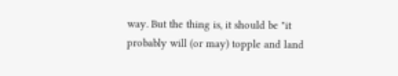way. But the thing is, it should be "it probably will (or may) topple and land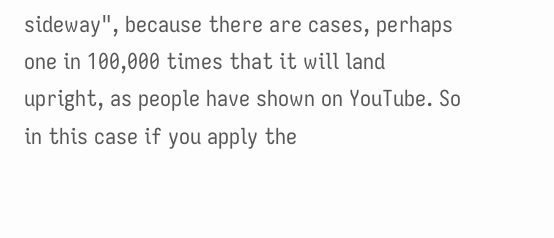sideway", because there are cases, perhaps one in 100,000 times that it will land upright, as people have shown on YouTube. So in this case if you apply the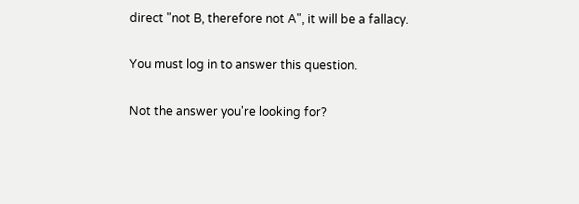direct "not B, therefore not A", it will be a fallacy.

You must log in to answer this question.

Not the answer you're looking for?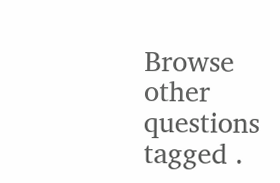Browse other questions tagged .